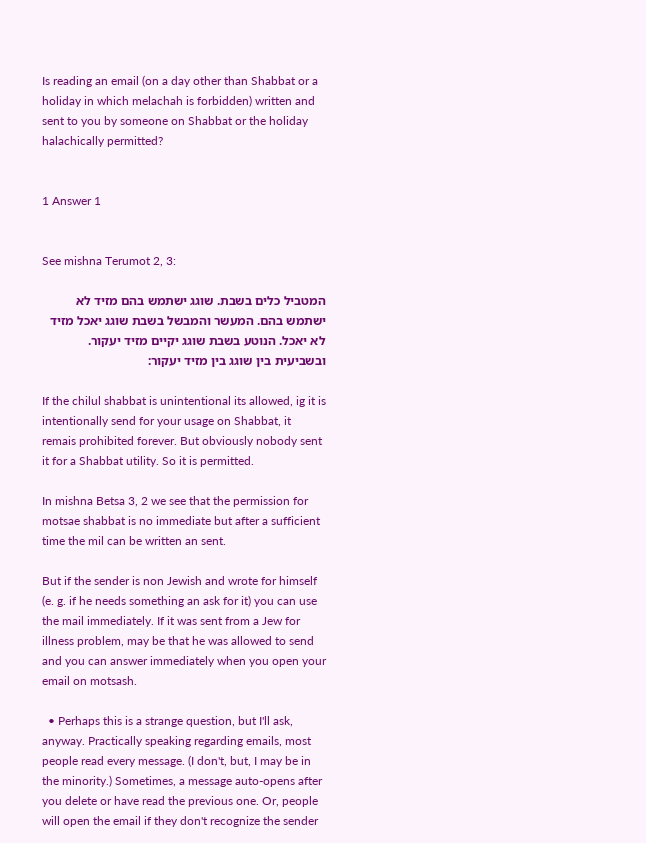Is reading an email (on a day other than Shabbat or a holiday in which melachah is forbidden) written and sent to you by someone on Shabbat or the holiday halachically permitted?


1 Answer 1


See mishna Terumot 2, 3:

המטביל כלים בשבת. שוגג ישתמש בהם מזיד לא ישתמש בהם. המעשר והמבשל בשבת שוגג יאכל מזיד לא יאכל. הנוטע בשבת שוגג יקיים מזיד יעקור. ובשביעית בין שוגג בין מזיד יעקור:

If the chilul shabbat is unintentional its allowed, ig it is intentionally send for your usage on Shabbat, it remais prohibited forever. But obviously nobody sent it for a Shabbat utility. So it is permitted.

In mishna Betsa 3, 2 we see that the permission for motsae shabbat is no immediate but after a sufficient time the mil can be written an sent.

But if the sender is non Jewish and wrote for himself (e. g. if he needs something an ask for it) you can use the mail immediately. If it was sent from a Jew for illness problem, may be that he was allowed to send and you can answer immediately when you open your email on motsash.

  • Perhaps this is a strange question, but I'll ask, anyway. Practically speaking regarding emails, most people read every message. (I don't, but, I may be in the minority.) Sometimes, a message auto-opens after you delete or have read the previous one. Or, people will open the email if they don't recognize the sender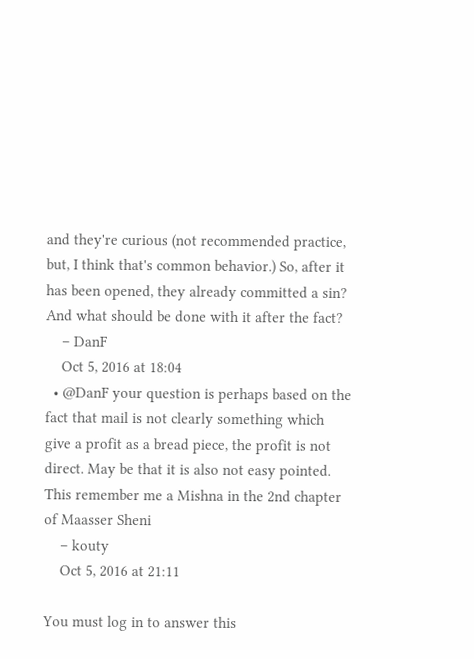and they're curious (not recommended practice, but, I think that's common behavior.) So, after it has been opened, they already committed a sin? And what should be done with it after the fact?
    – DanF
    Oct 5, 2016 at 18:04
  • @DanF your question is perhaps based on the fact that mail is not clearly something which give a profit as a bread piece, the profit is not direct. May be that it is also not easy pointed. This remember me a Mishna in the 2nd chapter of Maasser Sheni
    – kouty
    Oct 5, 2016 at 21:11

You must log in to answer this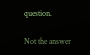question.

Not the answer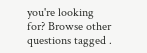you're looking for? Browse other questions tagged .